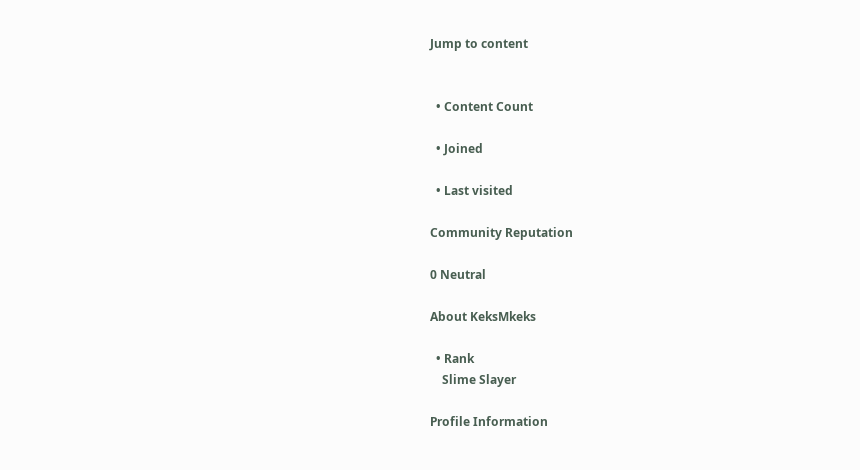Jump to content


  • Content Count

  • Joined

  • Last visited

Community Reputation

0 Neutral

About KeksMkeks

  • Rank
    Slime Slayer

Profile Information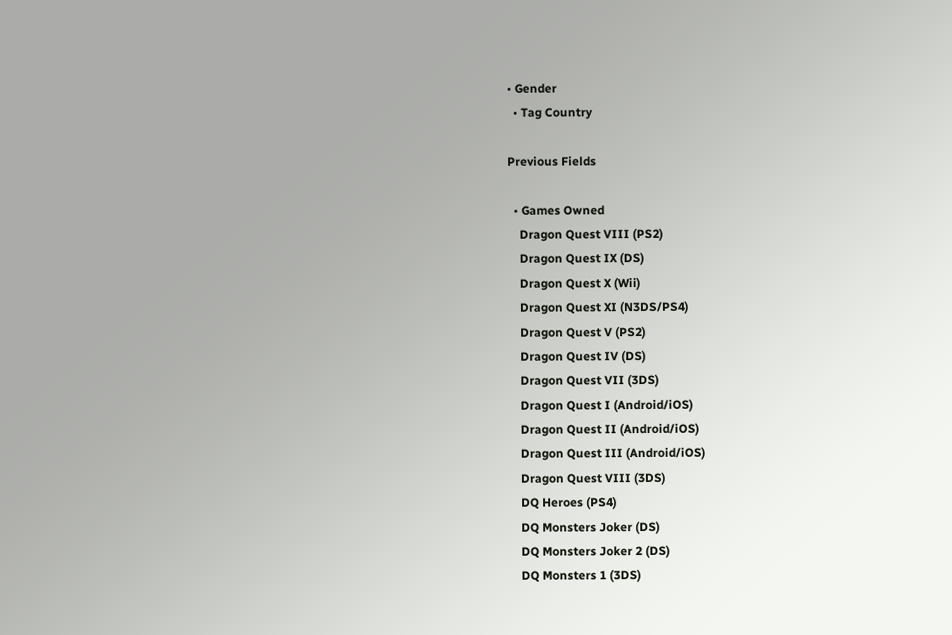• Gender
  • Tag Country

Previous Fields

  • Games Owned
    Dragon Quest VIII (PS2)
    Dragon Quest IX (DS)
    Dragon Quest X (Wii)
    Dragon Quest XI (N3DS/PS4)
    Dragon Quest V (PS2)
    Dragon Quest IV (DS)
    Dragon Quest VII (3DS)
    Dragon Quest I (Android/iOS)
    Dragon Quest II (Android/iOS)
    Dragon Quest III (Android/iOS)
    Dragon Quest VIII (3DS)
    DQ Heroes (PS4)
    DQ Monsters Joker (DS)
    DQ Monsters Joker 2 (DS)
    DQ Monsters 1 (3DS)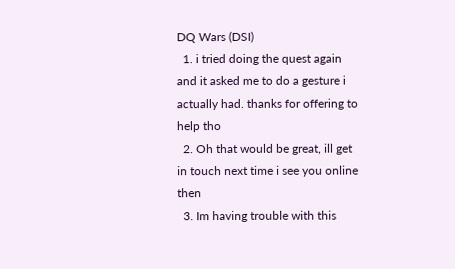DQ Wars (DSI)
  1. i tried doing the quest again and it asked me to do a gesture i actually had. thanks for offering to help tho
  2. Oh that would be great, ill get in touch next time i see you online then
  3. Im having trouble with this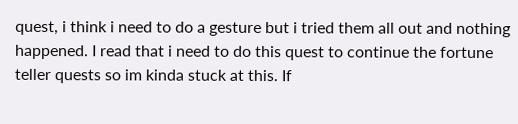quest, i think i need to do a gesture but i tried them all out and nothing happened. I read that i need to do this quest to continue the fortune teller quests so im kinda stuck at this. If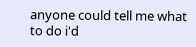anyone could tell me what to do i'd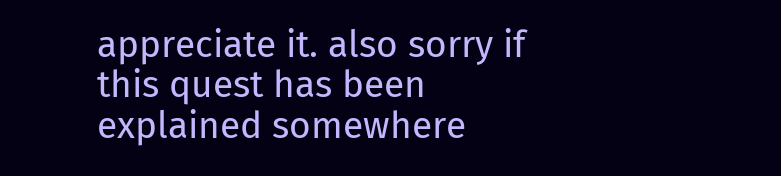appreciate it. also sorry if this quest has been explained somewhere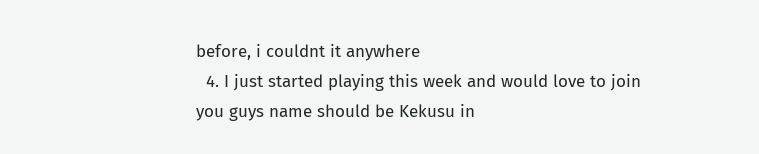before, i couldnt it anywhere
  4. I just started playing this week and would love to join you guys name should be Kekusu in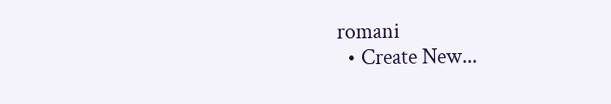romani
  • Create New...